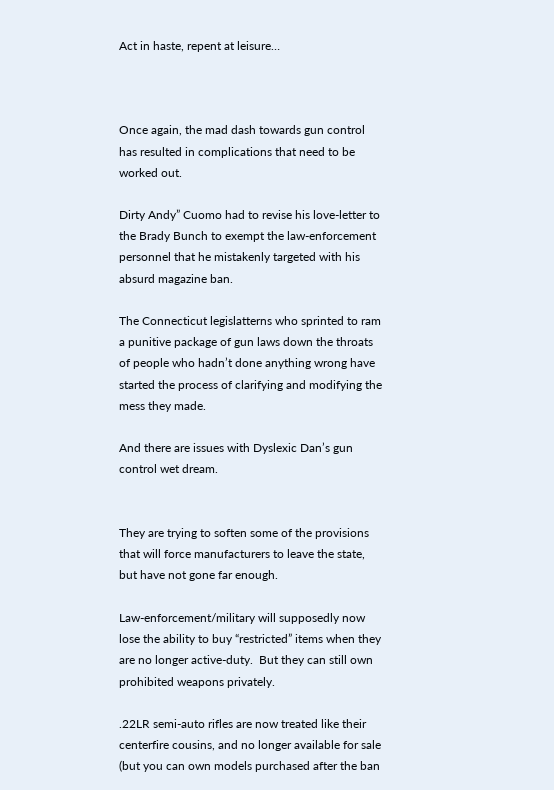Act in haste, repent at leisure…



Once again, the mad dash towards gun control has resulted in complications that need to be worked out.

Dirty Andy” Cuomo had to revise his love-letter to the Brady Bunch to exempt the law-enforcement personnel that he mistakenly targeted with his absurd magazine ban.

The Connecticut legislatterns who sprinted to ram a punitive package of gun laws down the throats of people who hadn’t done anything wrong have started the process of clarifying and modifying the mess they made.

And there are issues with Dyslexic Dan’s gun control wet dream.


They are trying to soften some of the provisions that will force manufacturers to leave the state, but have not gone far enough.

Law-enforcement/military will supposedly now lose the ability to buy “restricted” items when they are no longer active-duty.  But they can still own prohibited weapons privately.

.22LR semi-auto rifles are now treated like their centerfire cousins, and no longer available for sale (but you can own models purchased after the ban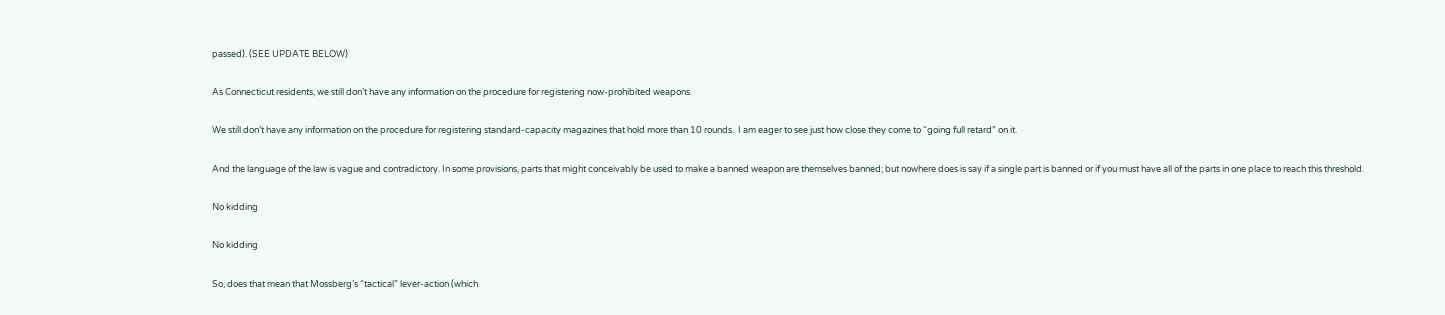passed). (SEE UPDATE BELOW)

As Connecticut residents, we still don’t have any information on the procedure for registering now-prohibited weapons.

We still don’t have any information on the procedure for registering standard-capacity magazines that hold more than 10 rounds.  I am eager to see just how close they come to “going full retard” on it.

And the language of the law is vague and contradictory. In some provisions, parts that might conceivably be used to make a banned weapon are themselves banned; but nowhere does is say if a single part is banned or if you must have all of the parts in one place to reach this threshold.

No kidding

No kidding

So, does that mean that Mossberg’s “tactical” lever-action (which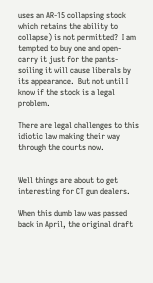uses an AR-15 collapsing stock which retains the ability to collapse) is not permitted?  I am tempted to buy one and open-carry it just for the pants-soiling it will cause liberals by its appearance.  But not until I know if the stock is a legal problem.

There are legal challenges to this idiotic law making their way through the courts now.


Well things are about to get interesting for CT gun dealers.

When this dumb law was passed back in April, the original draft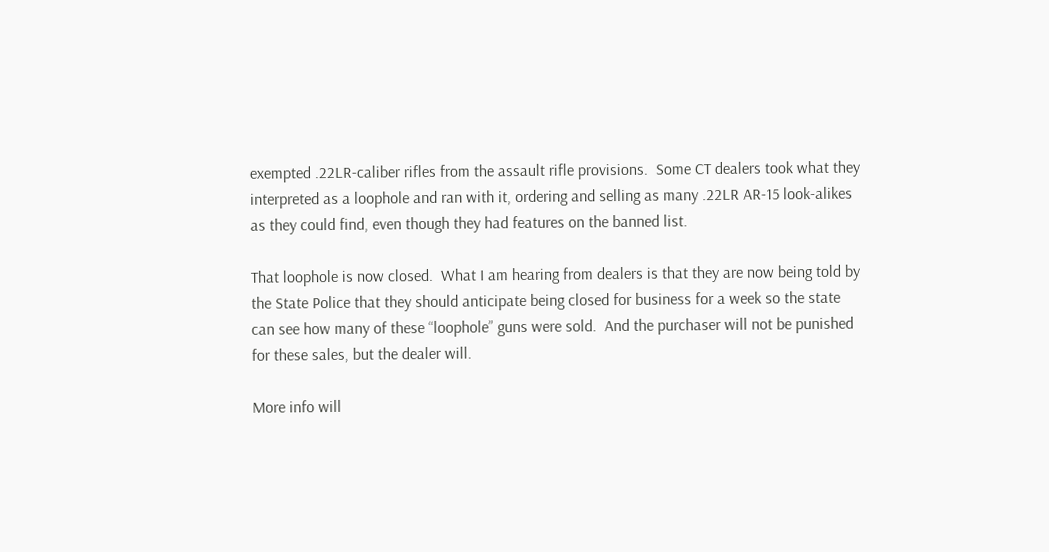exempted .22LR-caliber rifles from the assault rifle provisions.  Some CT dealers took what they interpreted as a loophole and ran with it, ordering and selling as many .22LR AR-15 look-alikes as they could find, even though they had features on the banned list.

That loophole is now closed.  What I am hearing from dealers is that they are now being told by the State Police that they should anticipate being closed for business for a week so the state can see how many of these “loophole” guns were sold.  And the purchaser will not be punished for these sales, but the dealer will.

More info will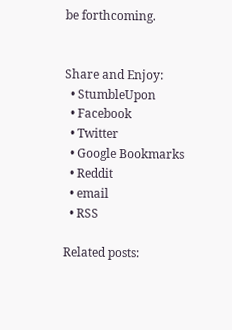be forthcoming.


Share and Enjoy:
  • StumbleUpon
  • Facebook
  • Twitter
  • Google Bookmarks
  • Reddit
  • email
  • RSS

Related posts: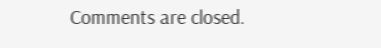Comments are closed.